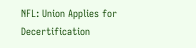NFL: Union Applies for Decertification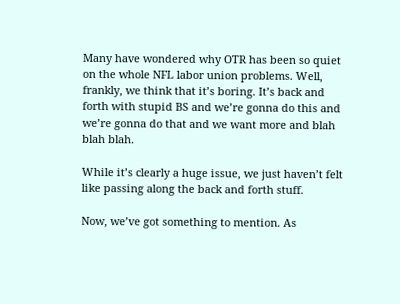Many have wondered why OTR has been so quiet on the whole NFL labor union problems. Well, frankly, we think that it’s boring. It’s back and forth with stupid BS and we’re gonna do this and we’re gonna do that and we want more and blah blah blah.

While it’s clearly a huge issue, we just haven’t felt like passing along the back and forth stuff.

Now, we’ve got something to mention. As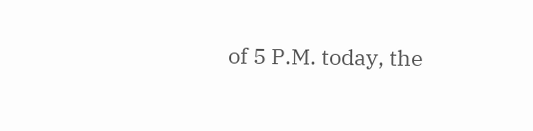of 5 P.M. today, the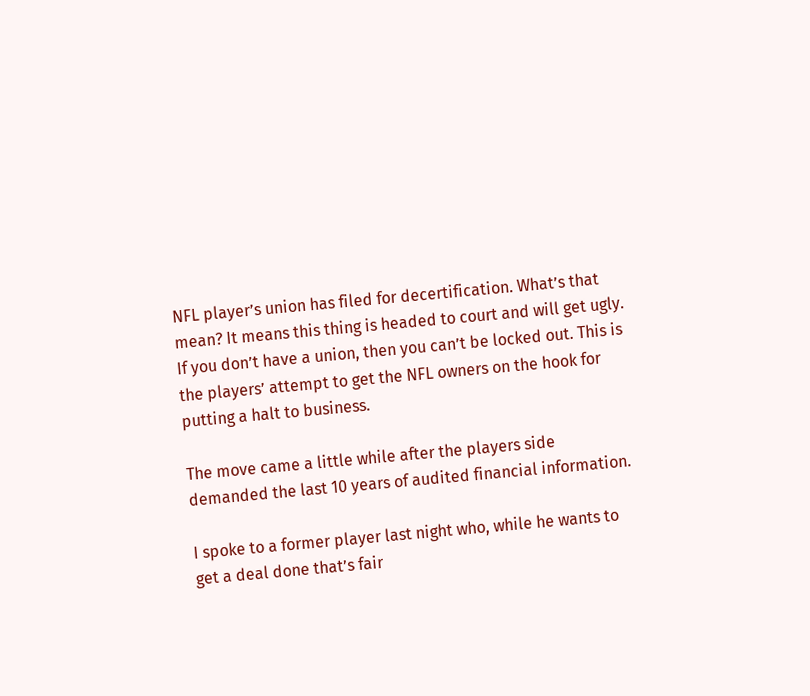NFL player’s union has filed for decertification. What’s that mean? It means this thing is headed to court and will get ugly. If you don’t have a union, then you can’t be locked out. This is the players’ attempt to get the NFL owners on the hook for putting a halt to business.

The move came a little while after the players side demanded the last 10 years of audited financial information.

I spoke to a former player last night who, while he wants to get a deal done that’s fair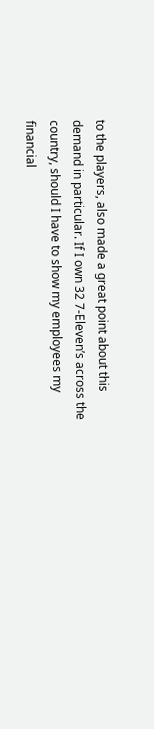to the players, also made a great point about this demand in particular. If I own 32 7-Eleven’s across the country, should I have to show my employees my financial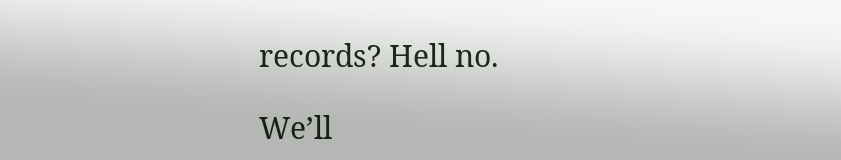records? Hell no.

We’ll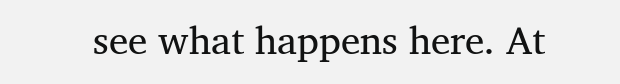see what happens here. At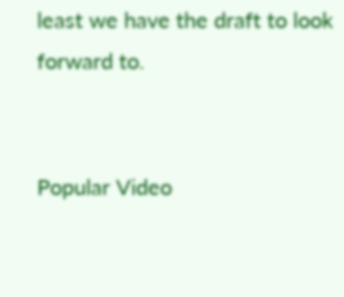least we have the draft to look forward to.


Popular Video